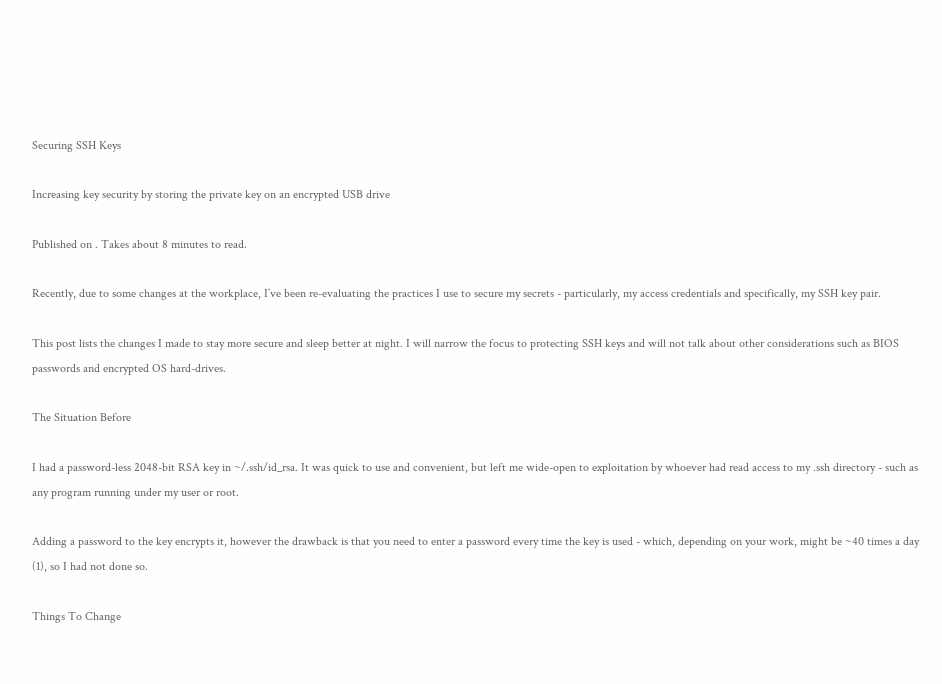Securing SSH Keys

Increasing key security by storing the private key on an encrypted USB drive

Published on . Takes about 8 minutes to read.

Recently, due to some changes at the workplace, I’ve been re-evaluating the practices I use to secure my secrets - particularly, my access credentials and specifically, my SSH key pair.

This post lists the changes I made to stay more secure and sleep better at night. I will narrow the focus to protecting SSH keys and will not talk about other considerations such as BIOS passwords and encrypted OS hard-drives.

The Situation Before

I had a password-less 2048-bit RSA key in ~/.ssh/id_rsa. It was quick to use and convenient, but left me wide-open to exploitation by whoever had read access to my .ssh directory - such as any program running under my user or root.

Adding a password to the key encrypts it, however the drawback is that you need to enter a password every time the key is used - which, depending on your work, might be ~40 times a day (1), so I had not done so.

Things To Change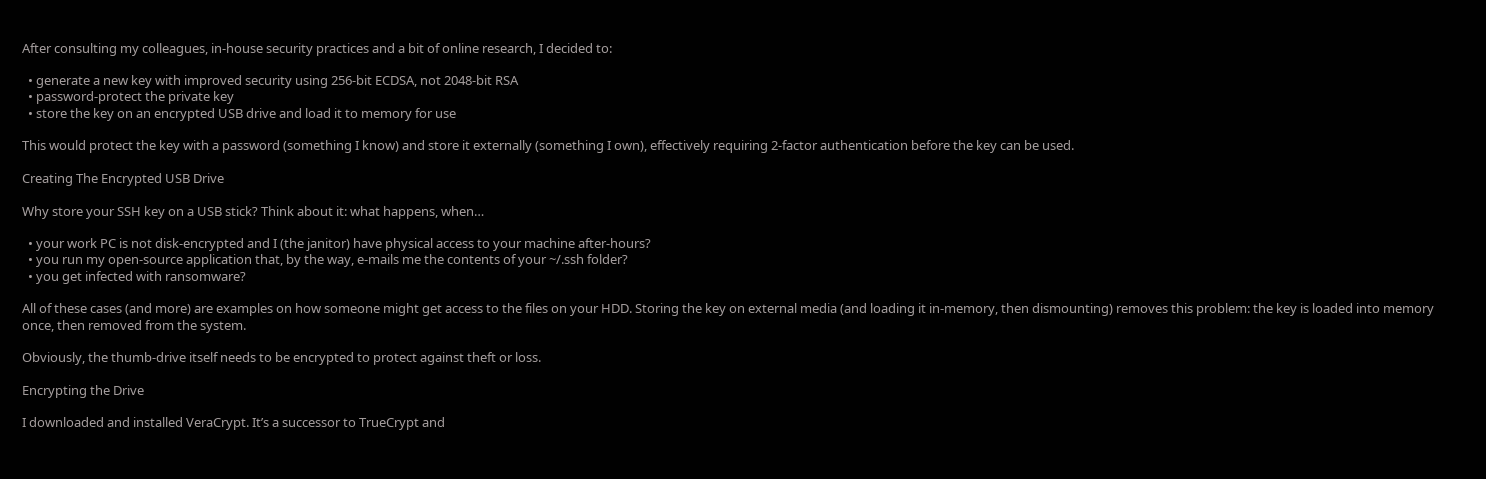After consulting my colleagues, in-house security practices and a bit of online research, I decided to:

  • generate a new key with improved security using 256-bit ECDSA, not 2048-bit RSA
  • password-protect the private key
  • store the key on an encrypted USB drive and load it to memory for use

This would protect the key with a password (something I know) and store it externally (something I own), effectively requiring 2-factor authentication before the key can be used.

Creating The Encrypted USB Drive

Why store your SSH key on a USB stick? Think about it: what happens, when…

  • your work PC is not disk-encrypted and I (the janitor) have physical access to your machine after-hours?
  • you run my open-source application that, by the way, e-mails me the contents of your ~/.ssh folder?
  • you get infected with ransomware?

All of these cases (and more) are examples on how someone might get access to the files on your HDD. Storing the key on external media (and loading it in-memory, then dismounting) removes this problem: the key is loaded into memory once, then removed from the system.

Obviously, the thumb-drive itself needs to be encrypted to protect against theft or loss.

Encrypting the Drive

I downloaded and installed VeraCrypt. It’s a successor to TrueCrypt and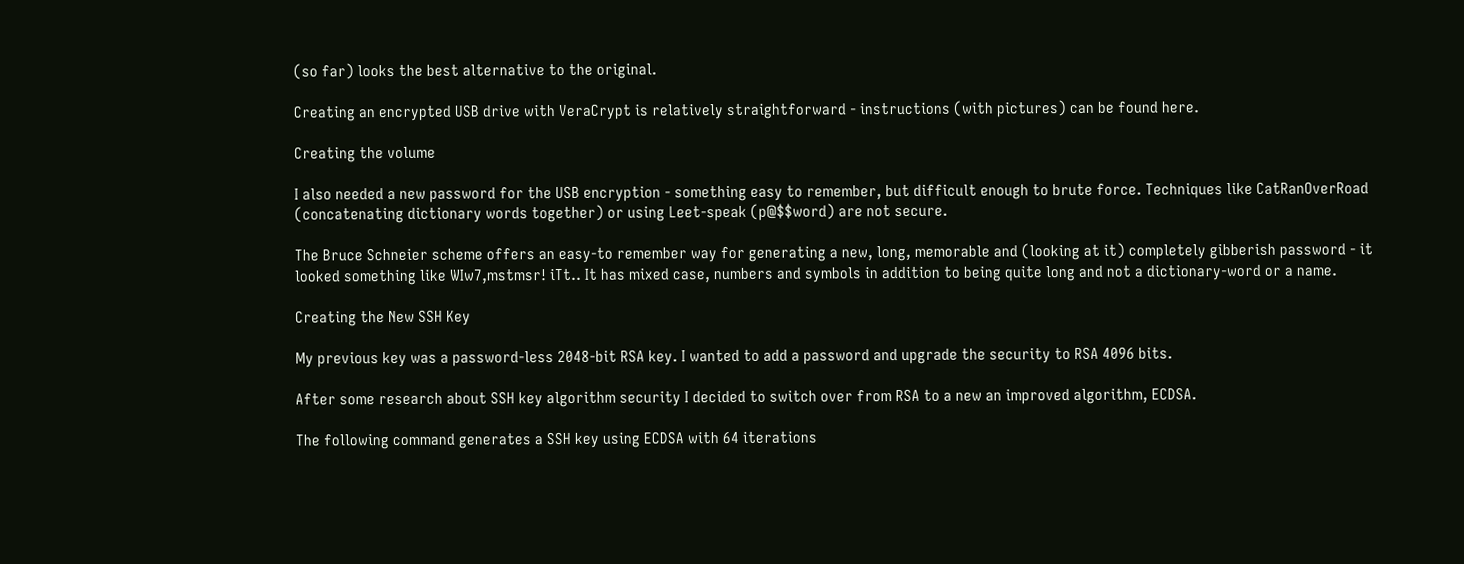(so far) looks the best alternative to the original.

Creating an encrypted USB drive with VeraCrypt is relatively straightforward - instructions (with pictures) can be found here.

Creating the volume

I also needed a new password for the USB encryption - something easy to remember, but difficult enough to brute force. Techniques like CatRanOverRoad (concatenating dictionary words together) or using Leet-speak (p@$$word) are not secure.

The Bruce Schneier scheme offers an easy-to remember way for generating a new, long, memorable and (looking at it) completely gibberish password - it looked something like WIw7,mstmsr! iTt.. It has mixed case, numbers and symbols in addition to being quite long and not a dictionary-word or a name.

Creating the New SSH Key

My previous key was a password-less 2048-bit RSA key. I wanted to add a password and upgrade the security to RSA 4096 bits.

After some research about SSH key algorithm security I decided to switch over from RSA to a new an improved algorithm, ECDSA.

The following command generates a SSH key using ECDSA with 64 iterations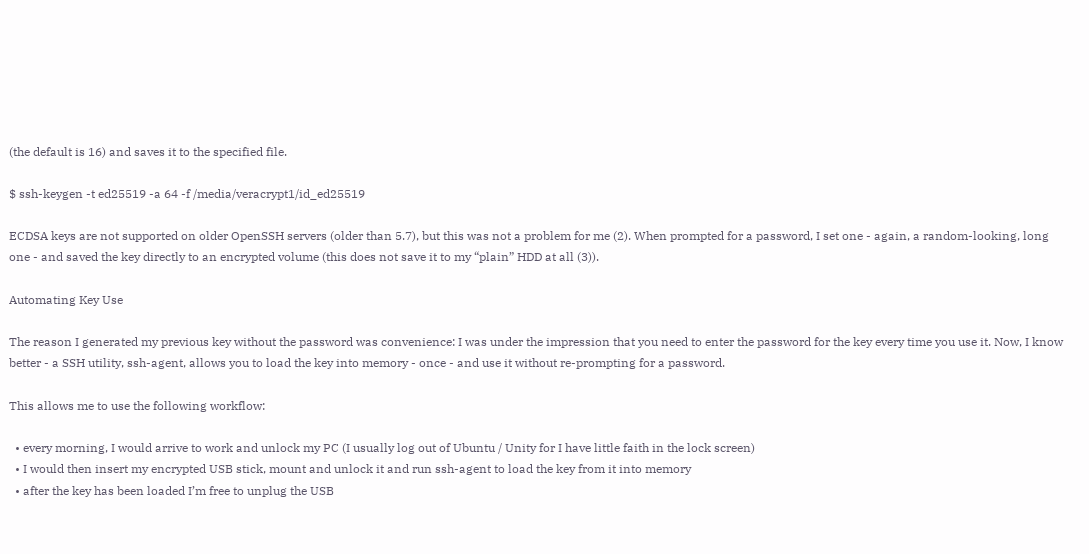(the default is 16) and saves it to the specified file.

$ ssh-keygen -t ed25519 -a 64 -f /media/veracrypt1/id_ed25519

ECDSA keys are not supported on older OpenSSH servers (older than 5.7), but this was not a problem for me (2). When prompted for a password, I set one - again, a random-looking, long one - and saved the key directly to an encrypted volume (this does not save it to my “plain” HDD at all (3)).

Automating Key Use

The reason I generated my previous key without the password was convenience: I was under the impression that you need to enter the password for the key every time you use it. Now, I know better - a SSH utility, ssh-agent, allows you to load the key into memory - once - and use it without re-prompting for a password.

This allows me to use the following workflow:

  • every morning, I would arrive to work and unlock my PC (I usually log out of Ubuntu / Unity for I have little faith in the lock screen)
  • I would then insert my encrypted USB stick, mount and unlock it and run ssh-agent to load the key from it into memory
  • after the key has been loaded I’m free to unplug the USB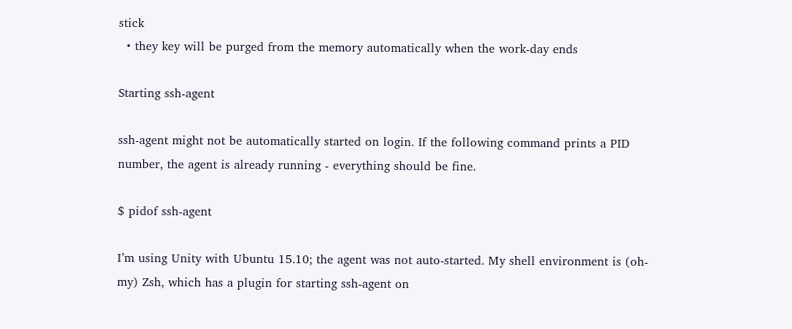stick
  • they key will be purged from the memory automatically when the work-day ends

Starting ssh-agent

ssh-agent might not be automatically started on login. If the following command prints a PID number, the agent is already running - everything should be fine.

$ pidof ssh-agent

I’m using Unity with Ubuntu 15.10; the agent was not auto-started. My shell environment is (oh-my) Zsh, which has a plugin for starting ssh-agent on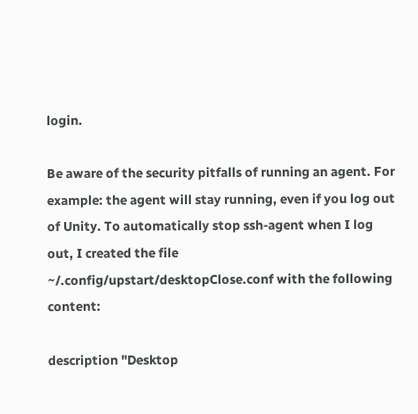login.

Be aware of the security pitfalls of running an agent. For example: the agent will stay running, even if you log out of Unity. To automatically stop ssh-agent when I log out, I created the file ~/.config/upstart/desktopClose.conf with the following content:

description "Desktop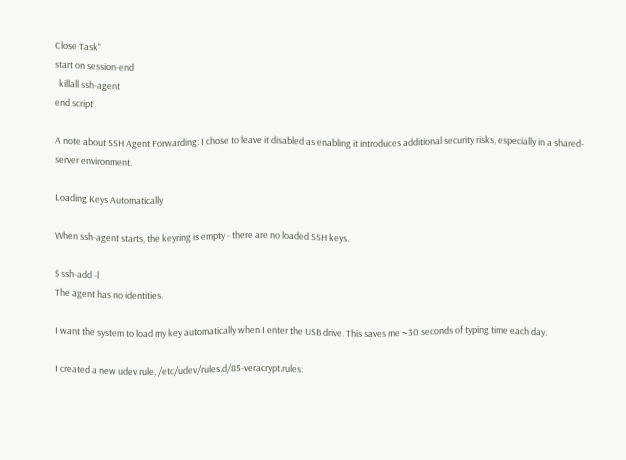Close Task"
start on session-end
  killall ssh-agent
end script

A note about SSH Agent Forwarding: I chose to leave it disabled as enabling it introduces additional security risks, especially in a shared-server environment.

Loading Keys Automatically

When ssh-agent starts, the keyring is empty - there are no loaded SSH keys.

$ ssh-add -l
The agent has no identities.

I want the system to load my key automatically when I enter the USB drive. This saves me ~30 seconds of typing time each day.

I created a new udev rule, /etc/udev/rules.d/85-veracrypt.rules: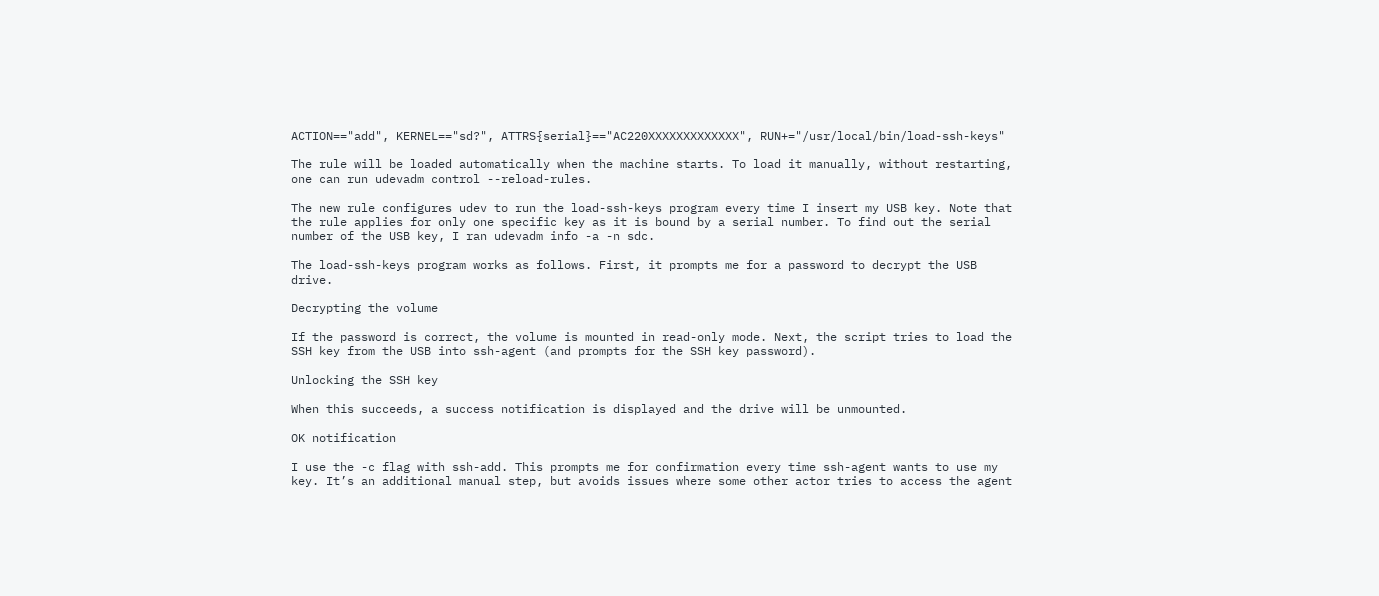ACTION=="add", KERNEL=="sd?", ATTRS{serial}=="AC220XXXXXXXXXXXXX", RUN+="/usr/local/bin/load-ssh-keys"

The rule will be loaded automatically when the machine starts. To load it manually, without restarting, one can run udevadm control --reload-rules.

The new rule configures udev to run the load-ssh-keys program every time I insert my USB key. Note that the rule applies for only one specific key as it is bound by a serial number. To find out the serial number of the USB key, I ran udevadm info -a -n sdc.

The load-ssh-keys program works as follows. First, it prompts me for a password to decrypt the USB drive.

Decrypting the volume

If the password is correct, the volume is mounted in read-only mode. Next, the script tries to load the SSH key from the USB into ssh-agent (and prompts for the SSH key password).

Unlocking the SSH key

When this succeeds, a success notification is displayed and the drive will be unmounted.

OK notification

I use the -c flag with ssh-add. This prompts me for confirmation every time ssh-agent wants to use my key. It’s an additional manual step, but avoids issues where some other actor tries to access the agent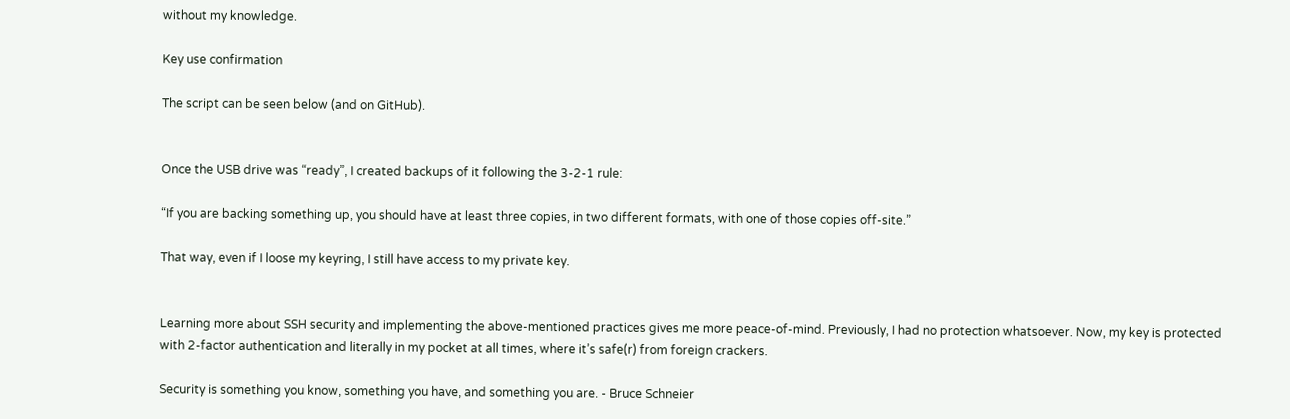without my knowledge.

Key use confirmation

The script can be seen below (and on GitHub).


Once the USB drive was “ready”, I created backups of it following the 3-2-1 rule:

“If you are backing something up, you should have at least three copies, in two different formats, with one of those copies off-site.”

That way, even if I loose my keyring, I still have access to my private key.


Learning more about SSH security and implementing the above-mentioned practices gives me more peace-of-mind. Previously, I had no protection whatsoever. Now, my key is protected with 2-factor authentication and literally in my pocket at all times, where it’s safe(r) from foreign crackers.

Security is something you know, something you have, and something you are. - Bruce Schneier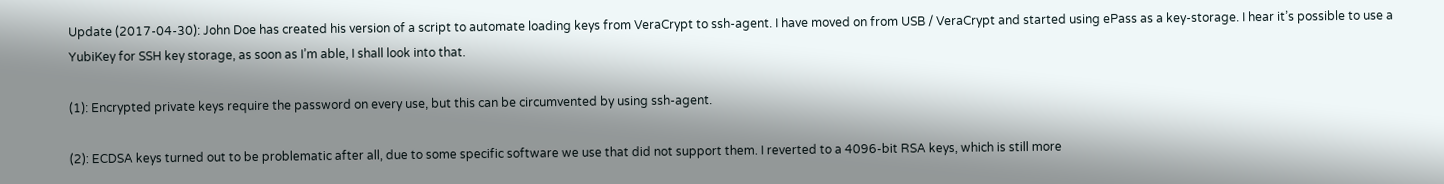Update (2017-04-30): John Doe has created his version of a script to automate loading keys from VeraCrypt to ssh-agent. I have moved on from USB / VeraCrypt and started using ePass as a key-storage. I hear it’s possible to use a YubiKey for SSH key storage, as soon as I’m able, I shall look into that.

(1): Encrypted private keys require the password on every use, but this can be circumvented by using ssh-agent.

(2): ECDSA keys turned out to be problematic after all, due to some specific software we use that did not support them. I reverted to a 4096-bit RSA keys, which is still more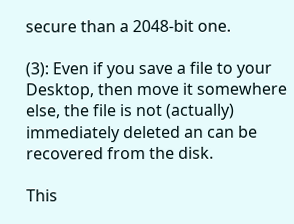secure than a 2048-bit one.

(3): Even if you save a file to your Desktop, then move it somewhere else, the file is not (actually) immediately deleted an can be recovered from the disk.

This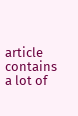article contains a lot of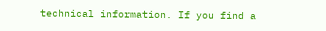technical information. If you find a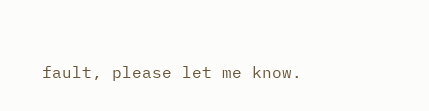fault, please let me know.